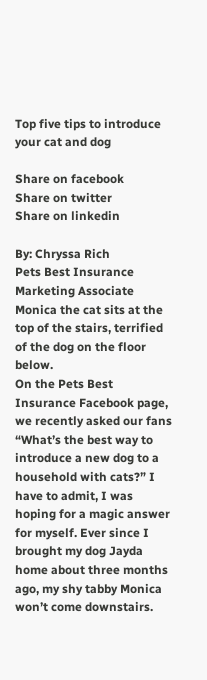Top five tips to introduce your cat and dog

Share on facebook
Share on twitter
Share on linkedin

By: Chryssa Rich
Pets Best Insurance Marketing Associate
Monica the cat sits at the top of the stairs, terrified of the dog on the floor below.
On the Pets Best Insurance Facebook page, we recently asked our fans “What’s the best way to introduce a new dog to a household with cats?” I have to admit, I was hoping for a magic answer for myself. Ever since I brought my dog Jayda home about three months ago, my shy tabby Monica won’t come downstairs.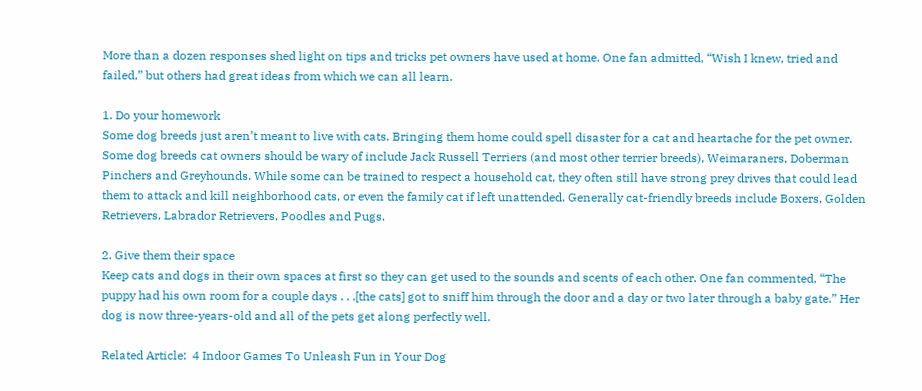More than a dozen responses shed light on tips and tricks pet owners have used at home. One fan admitted, “Wish I knew, tried and failed,” but others had great ideas from which we can all learn.

1. Do your homework
Some dog breeds just aren’t meant to live with cats. Bringing them home could spell disaster for a cat and heartache for the pet owner. Some dog breeds cat owners should be wary of include Jack Russell Terriers (and most other terrier breeds), Weimaraners, Doberman Pinchers and Greyhounds. While some can be trained to respect a household cat, they often still have strong prey drives that could lead them to attack and kill neighborhood cats, or even the family cat if left unattended. Generally cat-friendly breeds include Boxers, Golden Retrievers, Labrador Retrievers, Poodles and Pugs.

2. Give them their space
Keep cats and dogs in their own spaces at first so they can get used to the sounds and scents of each other. One fan commented, “The puppy had his own room for a couple days . . .[the cats] got to sniff him through the door and a day or two later through a baby gate.” Her dog is now three-years-old and all of the pets get along perfectly well.

Related Article:  4 Indoor Games To Unleash Fun in Your Dog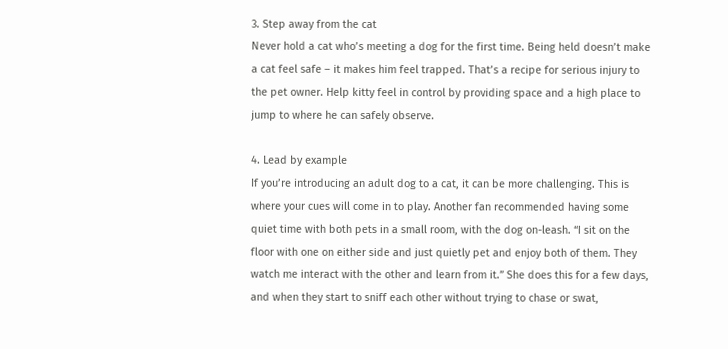3. Step away from the cat
Never hold a cat who’s meeting a dog for the first time. Being held doesn’t make a cat feel safe – it makes him feel trapped. That’s a recipe for serious injury to the pet owner. Help kitty feel in control by providing space and a high place to jump to where he can safely observe.

4. Lead by example
If you’re introducing an adult dog to a cat, it can be more challenging. This is where your cues will come in to play. Another fan recommended having some quiet time with both pets in a small room, with the dog on-leash. “I sit on the floor with one on either side and just quietly pet and enjoy both of them. They watch me interact with the other and learn from it.” She does this for a few days, and when they start to sniff each other without trying to chase or swat,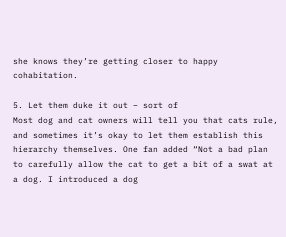she knows they’re getting closer to happy cohabitation.

5. Let them duke it out – sort of
Most dog and cat owners will tell you that cats rule, and sometimes it’s okay to let them establish this hierarchy themselves. One fan added “Not a bad plan to carefully allow the cat to get a bit of a swat at a dog. I introduced a dog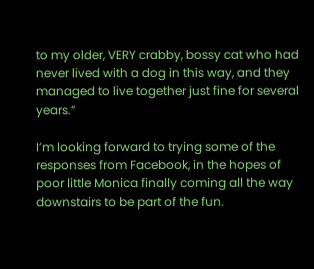to my older, VERY crabby, bossy cat who had never lived with a dog in this way, and they managed to live together just fine for several years.”

I’m looking forward to trying some of the responses from Facebook, in the hopes of poor little Monica finally coming all the way downstairs to be part of the fun.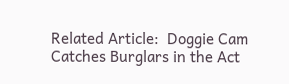Related Article:  Doggie Cam Catches Burglars in the Act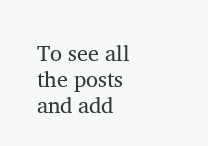To see all the posts and add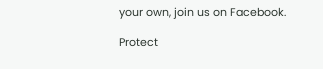your own, join us on Facebook.

Protect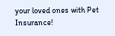your loved ones with Pet Insurance!